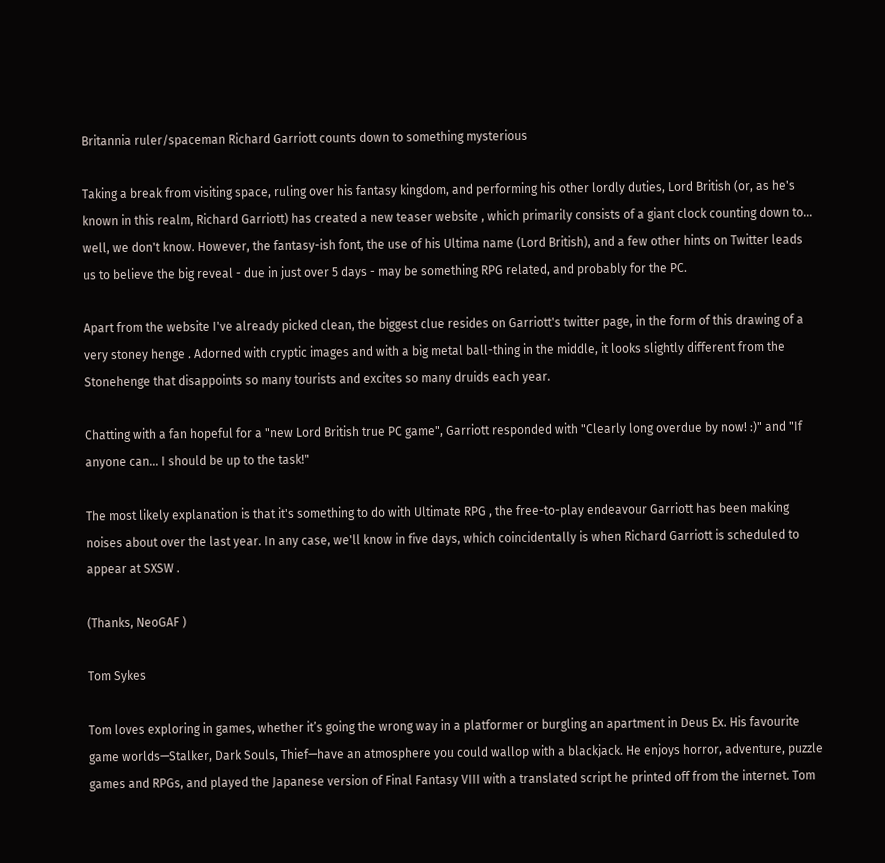Britannia ruler/spaceman Richard Garriott counts down to something mysterious

Taking a break from visiting space, ruling over his fantasy kingdom, and performing his other lordly duties, Lord British (or, as he's known in this realm, Richard Garriott) has created a new teaser website , which primarily consists of a giant clock counting down to... well, we don't know. However, the fantasy-ish font, the use of his Ultima name (Lord British), and a few other hints on Twitter leads us to believe the big reveal - due in just over 5 days - may be something RPG related, and probably for the PC.

Apart from the website I've already picked clean, the biggest clue resides on Garriott's twitter page, in the form of this drawing of a very stoney henge . Adorned with cryptic images and with a big metal ball-thing in the middle, it looks slightly different from the Stonehenge that disappoints so many tourists and excites so many druids each year.

Chatting with a fan hopeful for a "new Lord British true PC game", Garriott responded with "Clearly long overdue by now! :)" and "If anyone can... I should be up to the task!"

The most likely explanation is that it's something to do with Ultimate RPG , the free-to-play endeavour Garriott has been making noises about over the last year. In any case, we'll know in five days, which coincidentally is when Richard Garriott is scheduled to appear at SXSW .

(Thanks, NeoGAF )

Tom Sykes

Tom loves exploring in games, whether it’s going the wrong way in a platformer or burgling an apartment in Deus Ex. His favourite game worlds—Stalker, Dark Souls, Thief—have an atmosphere you could wallop with a blackjack. He enjoys horror, adventure, puzzle games and RPGs, and played the Japanese version of Final Fantasy VIII with a translated script he printed off from the internet. Tom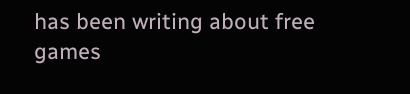has been writing about free games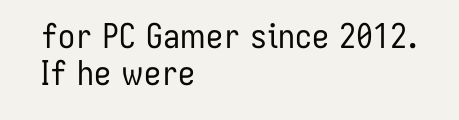for PC Gamer since 2012. If he were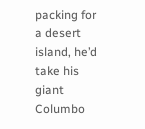packing for a desert island, he’d take his giant Columbo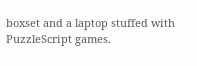boxset and a laptop stuffed with PuzzleScript games.